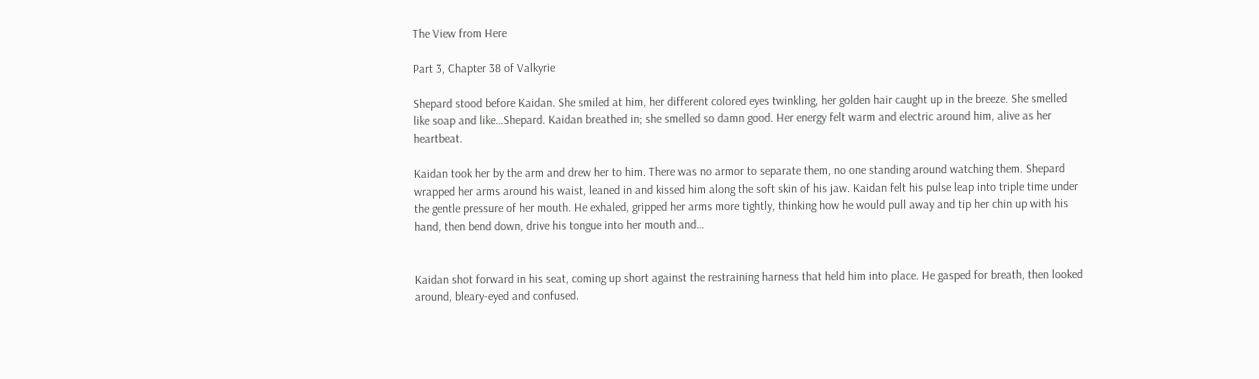The View from Here

Part 3, Chapter 38 of Valkyrie

Shepard stood before Kaidan. She smiled at him, her different colored eyes twinkling, her golden hair caught up in the breeze. She smelled like soap and like…Shepard. Kaidan breathed in; she smelled so damn good. Her energy felt warm and electric around him, alive as her heartbeat.

Kaidan took her by the arm and drew her to him. There was no armor to separate them, no one standing around watching them. Shepard wrapped her arms around his waist, leaned in and kissed him along the soft skin of his jaw. Kaidan felt his pulse leap into triple time under the gentle pressure of her mouth. He exhaled, gripped her arms more tightly, thinking how he would pull away and tip her chin up with his hand, then bend down, drive his tongue into her mouth and…


Kaidan shot forward in his seat, coming up short against the restraining harness that held him into place. He gasped for breath, then looked around, bleary-eyed and confused.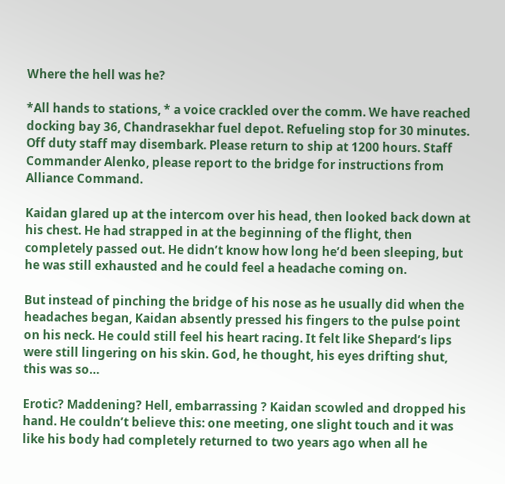Where the hell was he?

*All hands to stations, * a voice crackled over the comm. We have reached docking bay 36, Chandrasekhar fuel depot. Refueling stop for 30 minutes. Off duty staff may disembark. Please return to ship at 1200 hours. Staff Commander Alenko, please report to the bridge for instructions from Alliance Command.

Kaidan glared up at the intercom over his head, then looked back down at his chest. He had strapped in at the beginning of the flight, then completely passed out. He didn’t know how long he’d been sleeping, but he was still exhausted and he could feel a headache coming on.

But instead of pinching the bridge of his nose as he usually did when the headaches began, Kaidan absently pressed his fingers to the pulse point on his neck. He could still feel his heart racing. It felt like Shepard’s lips were still lingering on his skin. God, he thought, his eyes drifting shut, this was so…

Erotic? Maddening? Hell, embarrassing ? Kaidan scowled and dropped his hand. He couldn’t believe this: one meeting, one slight touch and it was like his body had completely returned to two years ago when all he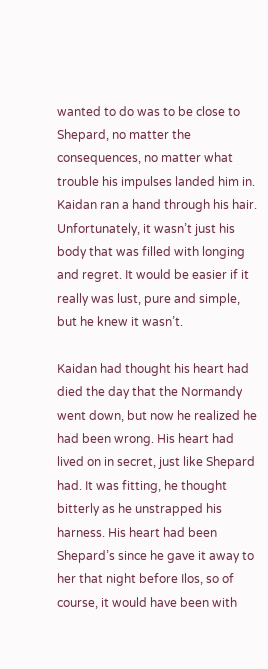wanted to do was to be close to Shepard, no matter the consequences, no matter what trouble his impulses landed him in. Kaidan ran a hand through his hair. Unfortunately, it wasn’t just his body that was filled with longing and regret. It would be easier if it really was lust, pure and simple, but he knew it wasn’t.

Kaidan had thought his heart had died the day that the Normandy went down, but now he realized he had been wrong. His heart had lived on in secret, just like Shepard had. It was fitting, he thought bitterly as he unstrapped his harness. His heart had been Shepard’s since he gave it away to her that night before Ilos, so of course, it would have been with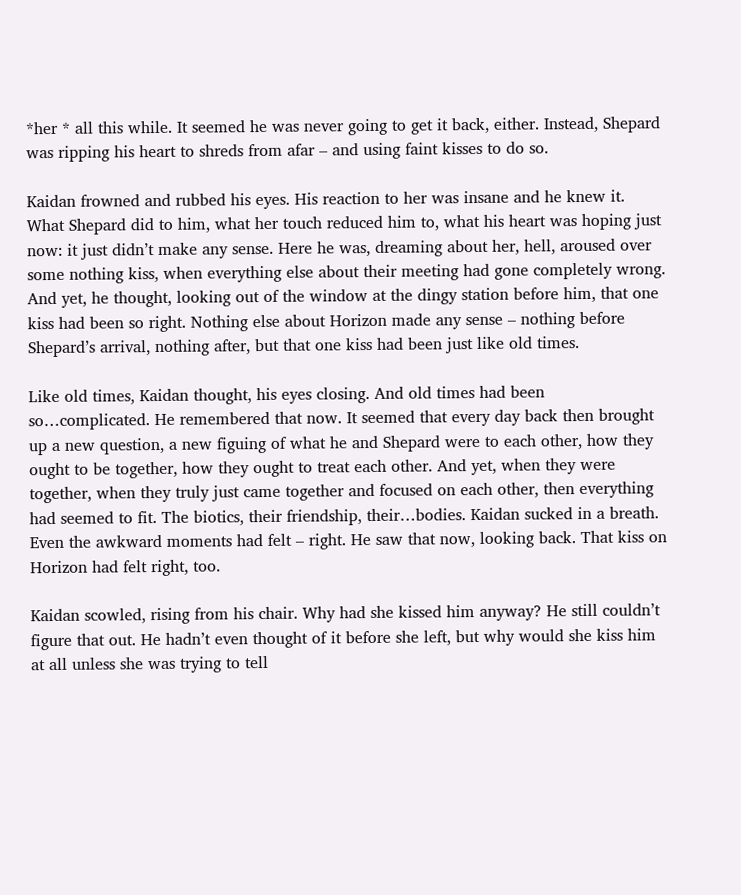*her * all this while. It seemed he was never going to get it back, either. Instead, Shepard was ripping his heart to shreds from afar – and using faint kisses to do so.

Kaidan frowned and rubbed his eyes. His reaction to her was insane and he knew it. What Shepard did to him, what her touch reduced him to, what his heart was hoping just now: it just didn’t make any sense. Here he was, dreaming about her, hell, aroused over some nothing kiss, when everything else about their meeting had gone completely wrong. And yet, he thought, looking out of the window at the dingy station before him, that one kiss had been so right. Nothing else about Horizon made any sense – nothing before Shepard’s arrival, nothing after, but that one kiss had been just like old times.

Like old times, Kaidan thought, his eyes closing. And old times had been so…complicated. He remembered that now. It seemed that every day back then brought up a new question, a new figuing of what he and Shepard were to each other, how they ought to be together, how they ought to treat each other. And yet, when they were together, when they truly just came together and focused on each other, then everything had seemed to fit. The biotics, their friendship, their…bodies. Kaidan sucked in a breath. Even the awkward moments had felt – right. He saw that now, looking back. That kiss on Horizon had felt right, too.

Kaidan scowled, rising from his chair. Why had she kissed him anyway? He still couldn’t figure that out. He hadn’t even thought of it before she left, but why would she kiss him at all unless she was trying to tell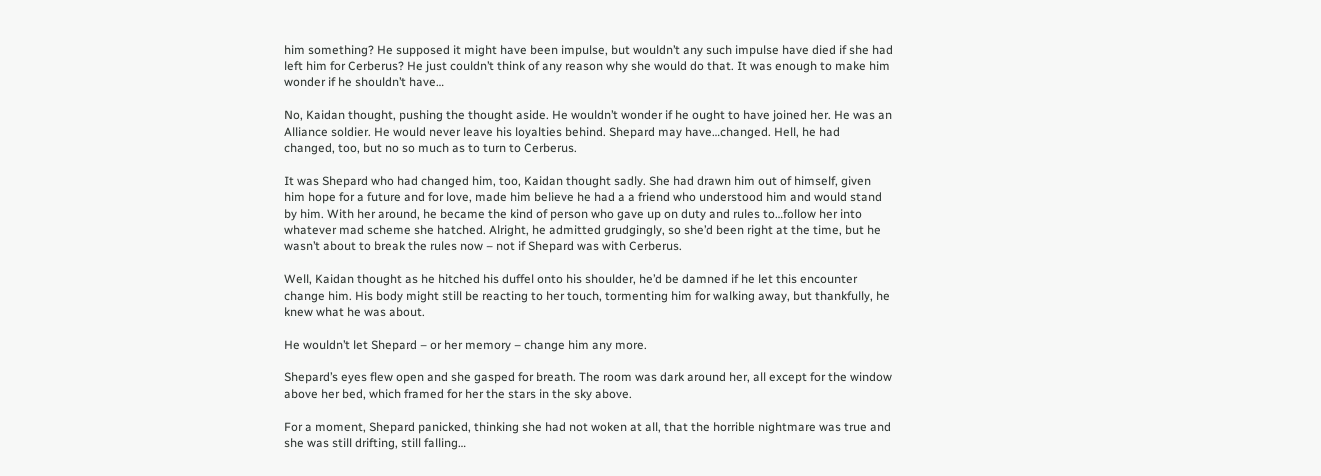him something? He supposed it might have been impulse, but wouldn’t any such impulse have died if she had left him for Cerberus? He just couldn’t think of any reason why she would do that. It was enough to make him wonder if he shouldn’t have…

No, Kaidan thought, pushing the thought aside. He wouldn’t wonder if he ought to have joined her. He was an Alliance soldier. He would never leave his loyalties behind. Shepard may have…changed. Hell, he had changed, too, but no so much as to turn to Cerberus.

It was Shepard who had changed him, too, Kaidan thought sadly. She had drawn him out of himself, given him hope for a future and for love, made him believe he had a a friend who understood him and would stand by him. With her around, he became the kind of person who gave up on duty and rules to…follow her into whatever mad scheme she hatched. Alright, he admitted grudgingly, so she’d been right at the time, but he wasn’t about to break the rules now – not if Shepard was with Cerberus.

Well, Kaidan thought as he hitched his duffel onto his shoulder, he’d be damned if he let this encounter change him. His body might still be reacting to her touch, tormenting him for walking away, but thankfully, he knew what he was about.

He wouldn’t let Shepard – or her memory – change him any more.

Shepard’s eyes flew open and she gasped for breath. The room was dark around her, all except for the window above her bed, which framed for her the stars in the sky above.

For a moment, Shepard panicked, thinking she had not woken at all, that the horrible nightmare was true and she was still drifting, still falling…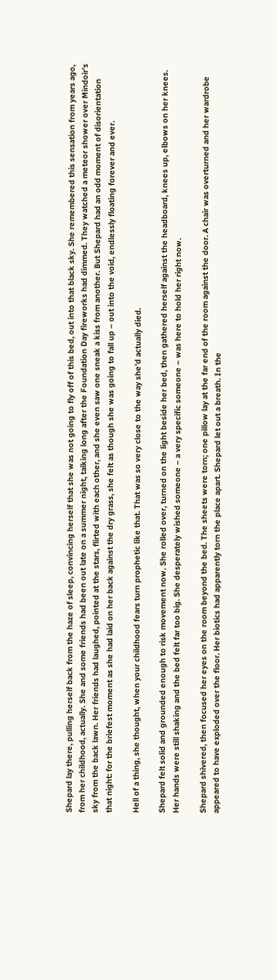Shepard lay there, pulling herself back from the haze of sleep, convincing herself that she was not going to fly off of this bed, out into that black sky. She remembered this sensation from years ago, from her childhood, actually. She and some friends had been out late on a summer night, talking long after the Foundation Day fireworks had dimmed. They watched a meteor shower over Mindoir’s sky from the back lawn. Her friends had laughed, pointed at the stars, flirted with each other, and she even saw one sneak a kiss from another. But Shepard had an odd moment of disorientation that night: for the briefest moment as she had laid on her back against the dry grass, she felt as though she was going to fall up – out into the void, endlessly floating forever and ever.

Hell of a thing, she thought, when your childhood fears turn prophetic like that. That was so very close to the way she’d actually died.

Shepard felt solid and grounded enough to risk movement now. She rolled over, turned on the light beside her bed, then gathered herself against the headboard, knees up, elbows on her knees. Her hands were still shaking and the bed felt far too big. She desperately wished someone – a very specific someone – was here to hold her right now.

Shepard shivered, then focused her eyes on the room beyond the bed. The sheets were torn; one pillow lay at the far end of the room against the door. A chair was overturned and her wardrobe appeared to have exploded over the floor. Her biotics had apparently torn the place apart. Shepard let out a breath. In the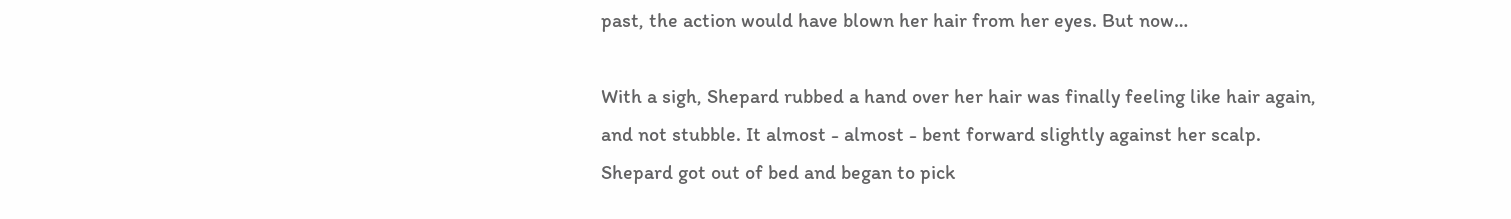past, the action would have blown her hair from her eyes. But now…

With a sigh, Shepard rubbed a hand over her hair was finally feeling like hair again, and not stubble. It almost - almost - bent forward slightly against her scalp. Shepard got out of bed and began to pick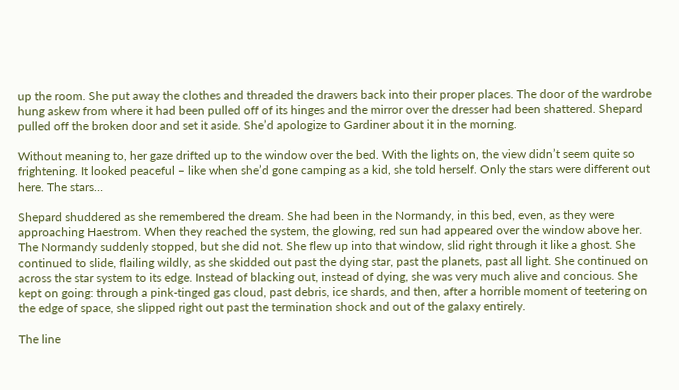up the room. She put away the clothes and threaded the drawers back into their proper places. The door of the wardrobe hung askew from where it had been pulled off of its hinges and the mirror over the dresser had been shattered. Shepard pulled off the broken door and set it aside. She’d apologize to Gardiner about it in the morning.

Without meaning to, her gaze drifted up to the window over the bed. With the lights on, the view didn’t seem quite so frightening. It looked peaceful – like when she’d gone camping as a kid, she told herself. Only the stars were different out here. The stars…

Shepard shuddered as she remembered the dream. She had been in the Normandy, in this bed, even, as they were approaching Haestrom. When they reached the system, the glowing, red sun had appeared over the window above her. The Normandy suddenly stopped, but she did not. She flew up into that window, slid right through it like a ghost. She continued to slide, flailing wildly, as she skidded out past the dying star, past the planets, past all light. She continued on across the star system to its edge. Instead of blacking out, instead of dying, she was very much alive and concious. She kept on going: through a pink-tinged gas cloud, past debris, ice shards, and then, after a horrible moment of teetering on the edge of space, she slipped right out past the termination shock and out of the galaxy entirely.

The line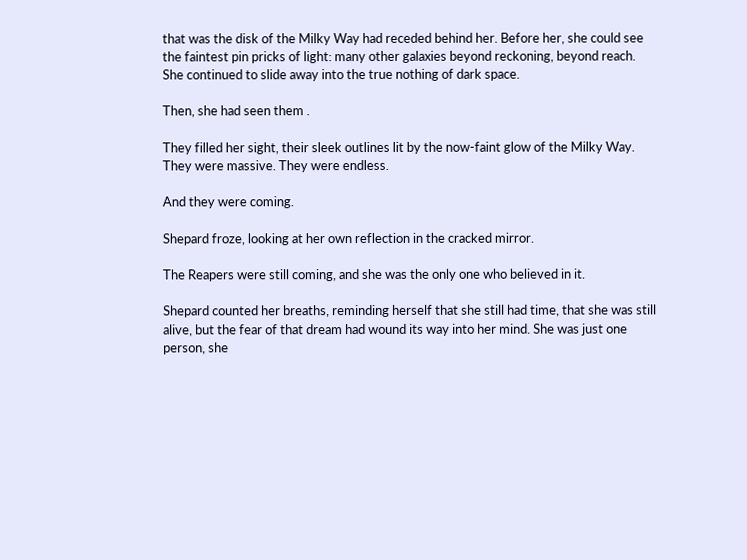that was the disk of the Milky Way had receded behind her. Before her, she could see the faintest pin pricks of light: many other galaxies beyond reckoning, beyond reach. She continued to slide away into the true nothing of dark space.

Then, she had seen them .

They filled her sight, their sleek outlines lit by the now-faint glow of the Milky Way. They were massive. They were endless.

And they were coming.

Shepard froze, looking at her own reflection in the cracked mirror.

The Reapers were still coming, and she was the only one who believed in it.

Shepard counted her breaths, reminding herself that she still had time, that she was still alive, but the fear of that dream had wound its way into her mind. She was just one person, she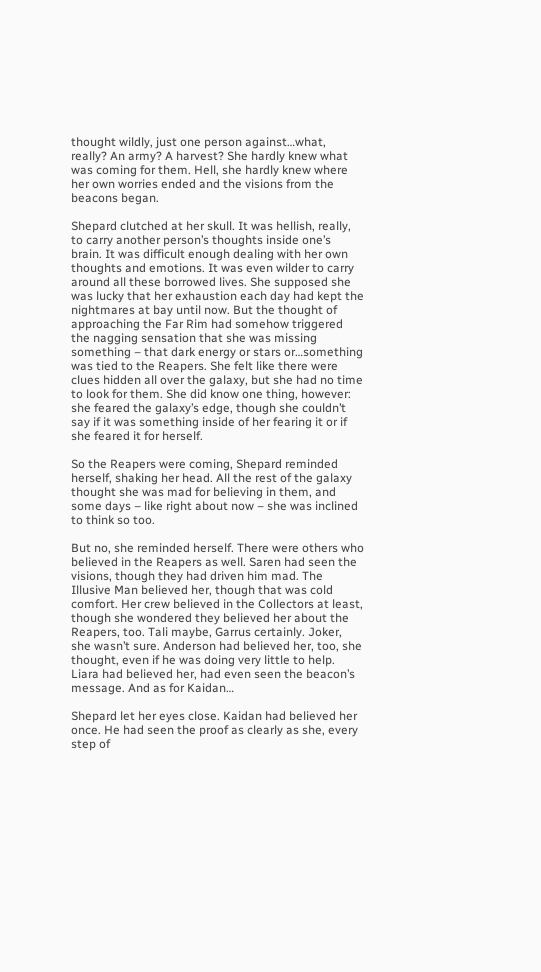thought wildly, just one person against…what, really? An army? A harvest? She hardly knew what was coming for them. Hell, she hardly knew where her own worries ended and the visions from the beacons began.

Shepard clutched at her skull. It was hellish, really, to carry another person’s thoughts inside one’s brain. It was difficult enough dealing with her own thoughts and emotions. It was even wilder to carry around all these borrowed lives. She supposed she was lucky that her exhaustion each day had kept the nightmares at bay until now. But the thought of approaching the Far Rim had somehow triggered the nagging sensation that she was missing something – that dark energy or stars or…something was tied to the Reapers. She felt like there were clues hidden all over the galaxy, but she had no time to look for them. She did know one thing, however: she feared the galaxy’s edge, though she couldn’t say if it was something inside of her fearing it or if she feared it for herself.

So the Reapers were coming, Shepard reminded herself, shaking her head. All the rest of the galaxy thought she was mad for believing in them, and some days – like right about now – she was inclined to think so too.

But no, she reminded herself. There were others who believed in the Reapers as well. Saren had seen the visions, though they had driven him mad. The Illusive Man believed her, though that was cold comfort. Her crew believed in the Collectors at least, though she wondered they believed her about the Reapers, too. Tali maybe, Garrus certainly. Joker, she wasn’t sure. Anderson had believed her, too, she thought, even if he was doing very little to help. Liara had believed her, had even seen the beacon’s message. And as for Kaidan…

Shepard let her eyes close. Kaidan had believed her once. He had seen the proof as clearly as she, every step of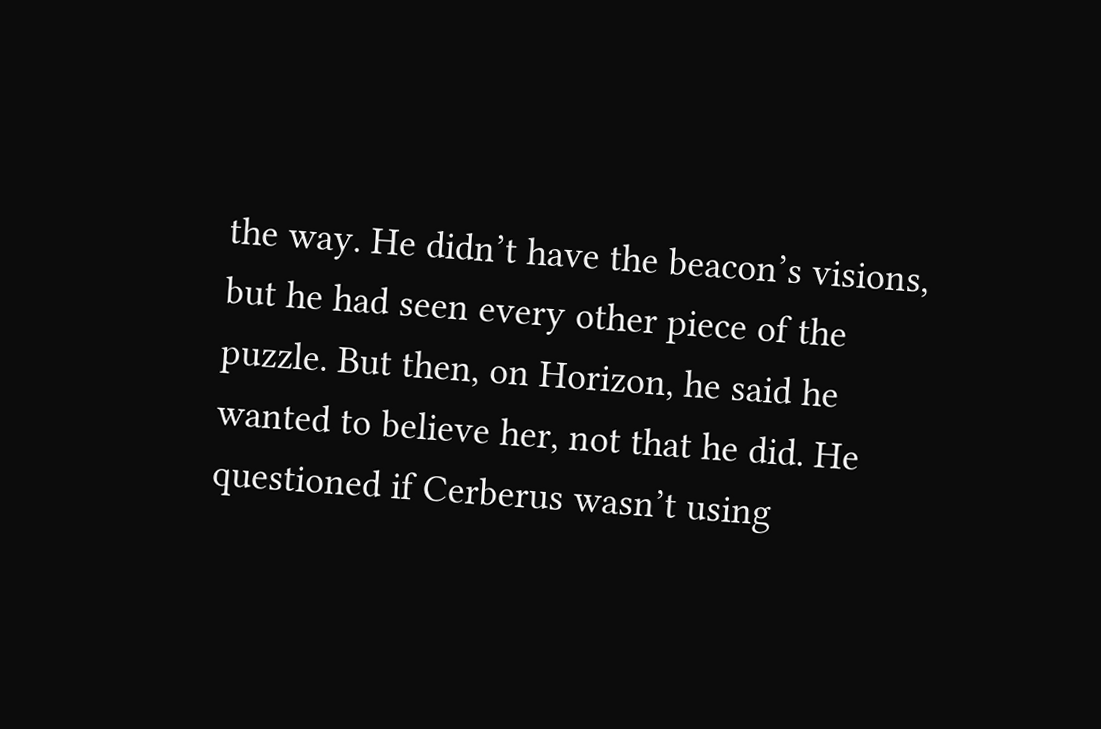the way. He didn’t have the beacon’s visions, but he had seen every other piece of the puzzle. But then, on Horizon, he said he wanted to believe her, not that he did. He questioned if Cerberus wasn’t using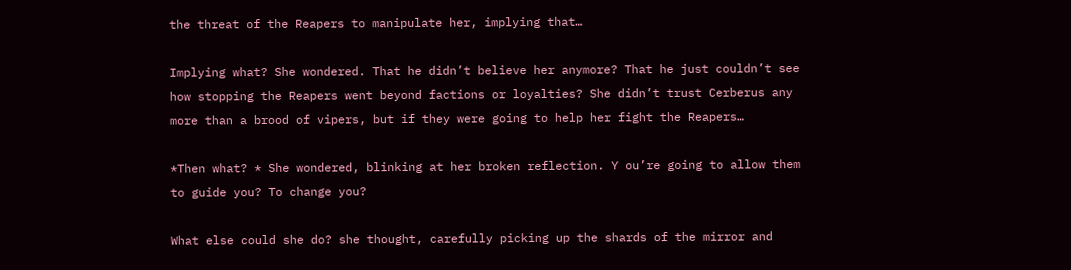the threat of the Reapers to manipulate her, implying that…

Implying what? She wondered. That he didn’t believe her anymore? That he just couldn’t see how stopping the Reapers went beyond factions or loyalties? She didn’t trust Cerberus any more than a brood of vipers, but if they were going to help her fight the Reapers…

*Then what? * She wondered, blinking at her broken reflection. Y ou’re going to allow them to guide you? To change you?

What else could she do? she thought, carefully picking up the shards of the mirror and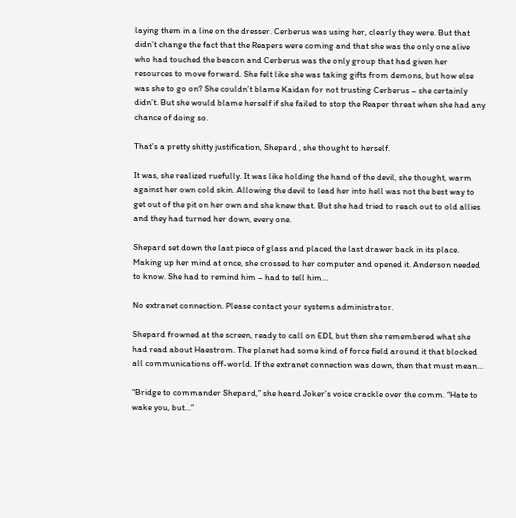laying them in a line on the dresser. Cerberus was using her, clearly they were. But that didn’t change the fact that the Reapers were coming and that she was the only one alive who had touched the beacon and Cerberus was the only group that had given her resources to move forward. She felt like she was taking gifts from demons, but how else was she to go on? She couldn’t blame Kaidan for not trusting Cerberus – she certainly didn’t. But she would blame herself if she failed to stop the Reaper threat when she had any chance of doing so.

That’s a pretty shitty justification, Shepard , she thought to herself.

It was, she realized ruefully. It was like holding the hand of the devil, she thought, warm against her own cold skin. Allowing the devil to lead her into hell was not the best way to get out of the pit on her own and she knew that. But she had tried to reach out to old allies and they had turned her down, every one.

Shepard set down the last piece of glass and placed the last drawer back in its place. Making up her mind at once, she crossed to her computer and opened it. Anderson needed to know. She had to remind him – had to tell him…

No extranet connection. Please contact your systems administrator.

Shepard frowned at the screen, ready to call on EDI, but then she remembered what she had read about Haestrom. The planet had some kind of force field around it that blocked all communications off-world. If the extranet connection was down, then that must mean…

“Bridge to commander Shepard,” she heard Joker’s voice crackle over the comm. “Hate to wake you, but…”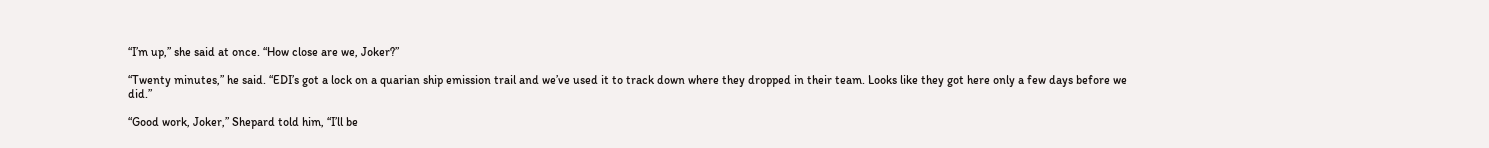“I’m up,” she said at once. “How close are we, Joker?”

“Twenty minutes,” he said. “EDI’s got a lock on a quarian ship emission trail and we’ve used it to track down where they dropped in their team. Looks like they got here only a few days before we did.”

“Good work, Joker,” Shepard told him, “I’ll be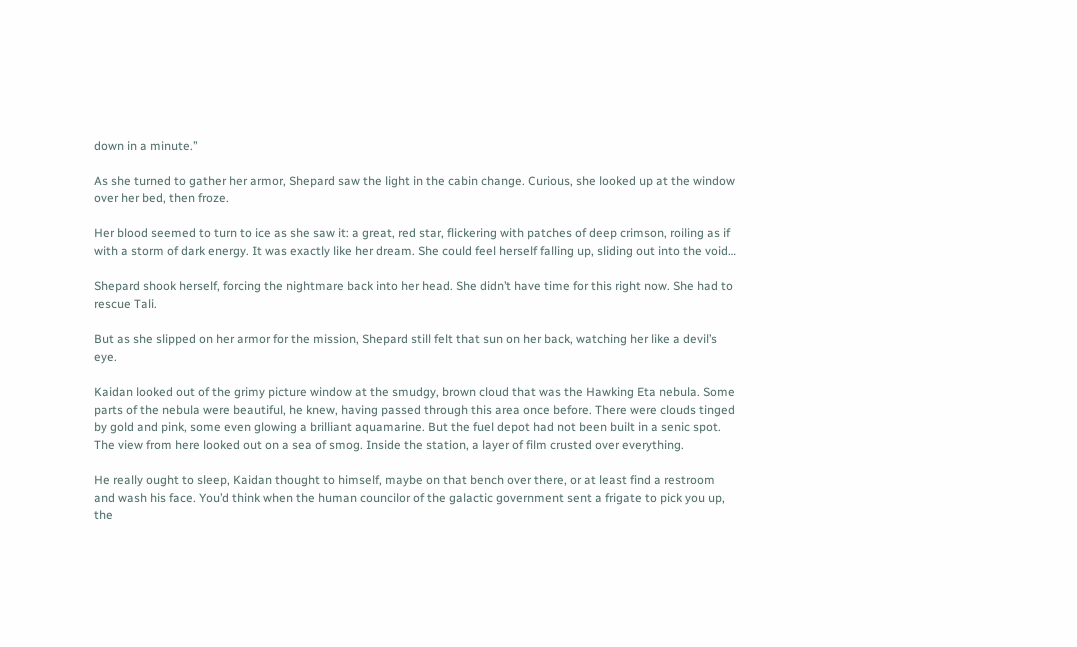down in a minute.”

As she turned to gather her armor, Shepard saw the light in the cabin change. Curious, she looked up at the window over her bed, then froze.

Her blood seemed to turn to ice as she saw it: a great, red star, flickering with patches of deep crimson, roiling as if with a storm of dark energy. It was exactly like her dream. She could feel herself falling up, sliding out into the void…

Shepard shook herself, forcing the nightmare back into her head. She didn’t have time for this right now. She had to rescue Tali.

But as she slipped on her armor for the mission, Shepard still felt that sun on her back, watching her like a devil’s eye.

Kaidan looked out of the grimy picture window at the smudgy, brown cloud that was the Hawking Eta nebula. Some parts of the nebula were beautiful, he knew, having passed through this area once before. There were clouds tinged by gold and pink, some even glowing a brilliant aquamarine. But the fuel depot had not been built in a senic spot. The view from here looked out on a sea of smog. Inside the station, a layer of film crusted over everything.

He really ought to sleep, Kaidan thought to himself, maybe on that bench over there, or at least find a restroom and wash his face. You’d think when the human councilor of the galactic government sent a frigate to pick you up, the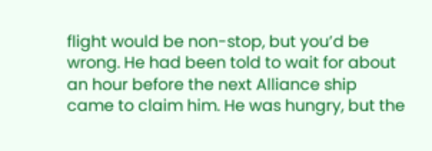flight would be non-stop, but you’d be wrong. He had been told to wait for about an hour before the next Alliance ship came to claim him. He was hungry, but the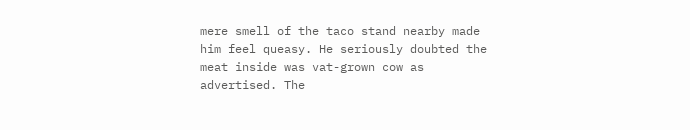mere smell of the taco stand nearby made him feel queasy. He seriously doubted the meat inside was vat-grown cow as advertised. The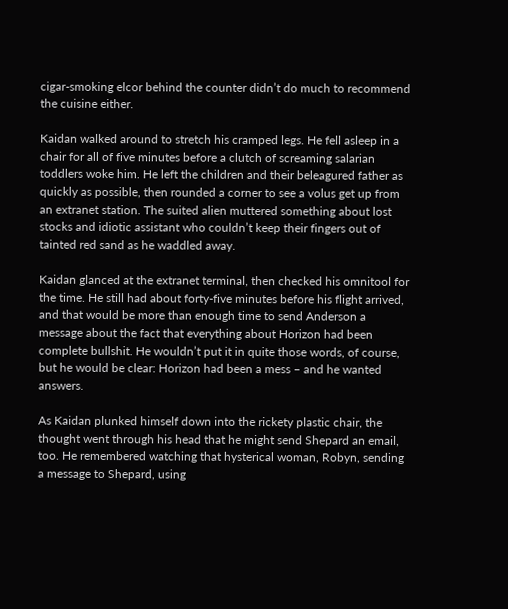cigar-smoking elcor behind the counter didn’t do much to recommend the cuisine either.

Kaidan walked around to stretch his cramped legs. He fell asleep in a chair for all of five minutes before a clutch of screaming salarian toddlers woke him. He left the children and their beleagured father as quickly as possible, then rounded a corner to see a volus get up from an extranet station. The suited alien muttered something about lost stocks and idiotic assistant who couldn’t keep their fingers out of tainted red sand as he waddled away.

Kaidan glanced at the extranet terminal, then checked his omnitool for the time. He still had about forty-five minutes before his flight arrived, and that would be more than enough time to send Anderson a message about the fact that everything about Horizon had been complete bullshit. He wouldn’t put it in quite those words, of course, but he would be clear: Horizon had been a mess – and he wanted answers.

As Kaidan plunked himself down into the rickety plastic chair, the thought went through his head that he might send Shepard an email, too. He remembered watching that hysterical woman, Robyn, sending a message to Shepard, using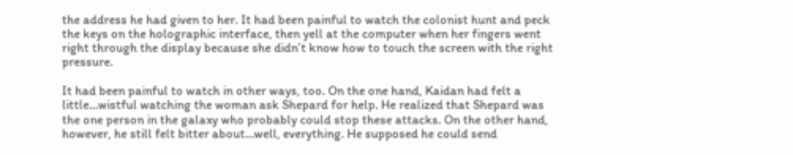the address he had given to her. It had been painful to watch the colonist hunt and peck the keys on the holographic interface, then yell at the computer when her fingers went right through the display because she didn’t know how to touch the screen with the right pressure.

It had been painful to watch in other ways, too. On the one hand, Kaidan had felt a little…wistful watching the woman ask Shepard for help. He realized that Shepard was the one person in the galaxy who probably could stop these attacks. On the other hand, however, he still felt bitter about…well, everything. He supposed he could send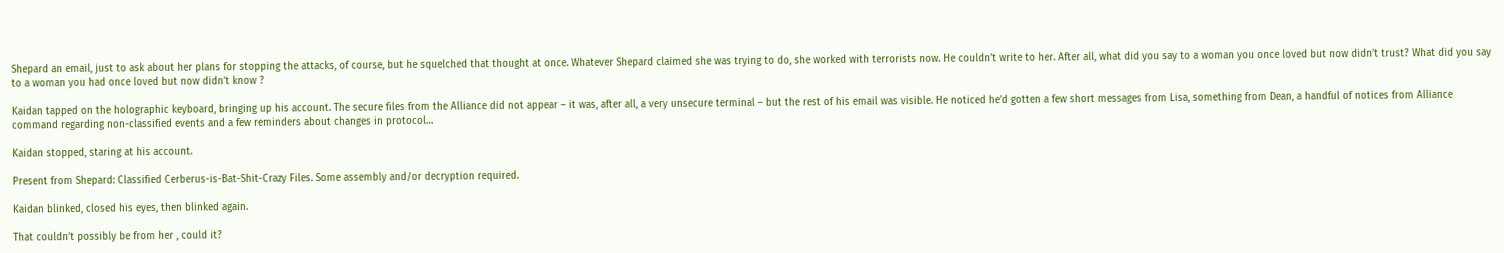Shepard an email, just to ask about her plans for stopping the attacks, of course, but he squelched that thought at once. Whatever Shepard claimed she was trying to do, she worked with terrorists now. He couldn’t write to her. After all, what did you say to a woman you once loved but now didn’t trust? What did you say to a woman you had once loved but now didn’t know ?

Kaidan tapped on the holographic keyboard, bringing up his account. The secure files from the Alliance did not appear – it was, after all, a very unsecure terminal – but the rest of his email was visible. He noticed he’d gotten a few short messages from Lisa, something from Dean, a handful of notices from Alliance command regarding non-classified events and a few reminders about changes in protocol…

Kaidan stopped, staring at his account.

Present from Shepard: Classified Cerberus-is-Bat-Shit-Crazy Files. Some assembly and/or decryption required.

Kaidan blinked, closed his eyes, then blinked again.

That couldn’t possibly be from her , could it?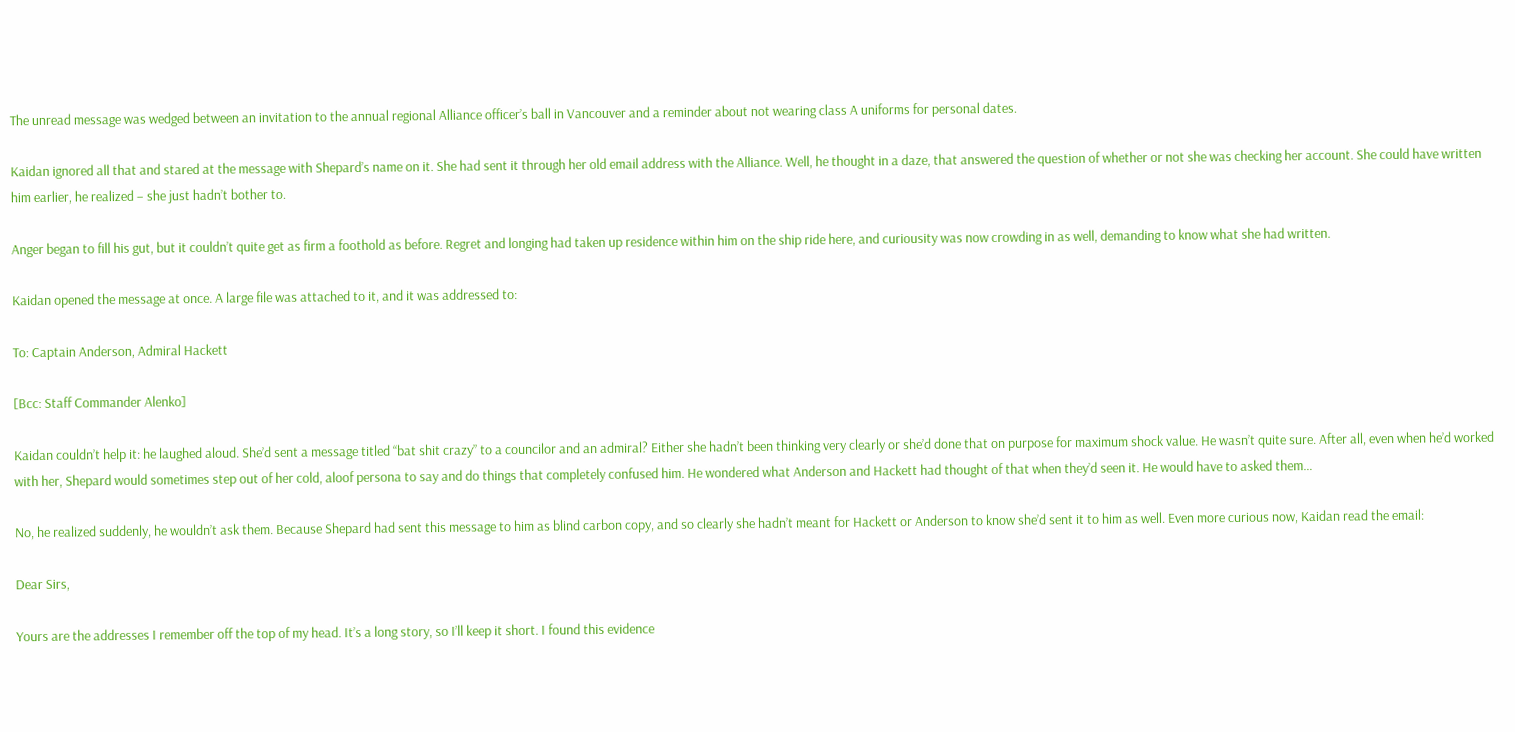The unread message was wedged between an invitation to the annual regional Alliance officer’s ball in Vancouver and a reminder about not wearing class A uniforms for personal dates.

Kaidan ignored all that and stared at the message with Shepard’s name on it. She had sent it through her old email address with the Alliance. Well, he thought in a daze, that answered the question of whether or not she was checking her account. She could have written him earlier, he realized – she just hadn’t bother to.

Anger began to fill his gut, but it couldn’t quite get as firm a foothold as before. Regret and longing had taken up residence within him on the ship ride here, and curiousity was now crowding in as well, demanding to know what she had written.

Kaidan opened the message at once. A large file was attached to it, and it was addressed to:

To: Captain Anderson, Admiral Hackett

[Bcc: Staff Commander Alenko]

Kaidan couldn’t help it: he laughed aloud. She’d sent a message titled “bat shit crazy” to a councilor and an admiral? Either she hadn’t been thinking very clearly or she’d done that on purpose for maximum shock value. He wasn’t quite sure. After all, even when he’d worked with her, Shepard would sometimes step out of her cold, aloof persona to say and do things that completely confused him. He wondered what Anderson and Hackett had thought of that when they’d seen it. He would have to asked them…

No, he realized suddenly, he wouldn’t ask them. Because Shepard had sent this message to him as blind carbon copy, and so clearly she hadn’t meant for Hackett or Anderson to know she’d sent it to him as well. Even more curious now, Kaidan read the email:

Dear Sirs,

Yours are the addresses I remember off the top of my head. It’s a long story, so I’ll keep it short. I found this evidence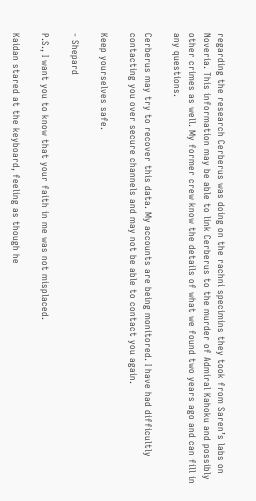regarding the research Cerberus was doing on the rachni specimins they took from Saren’s labs on Noveria. This information may be able to link Cerberus to the murder of Admiral Kahoku and possibly other crimes as well. My former crew know the details of what we found two years ago and can fill in any questions.

Cerberus may try to recover this data. My accounts are being monitored. I have had difficultly contacting you over secure channels and may not be able to contact you again.

Keep yourselves safe.

- Shepard

P.S., I want you to know that your faith in me was not misplaced.

Kaidan stared at the keyboard, feeling as though he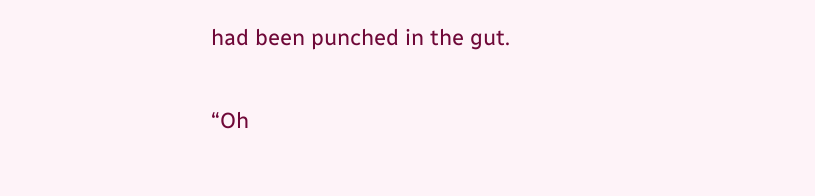had been punched in the gut.

“Oh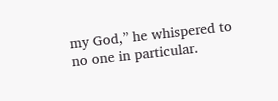my God,” he whispered to no one in particular.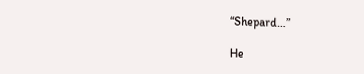“Shepard…”

He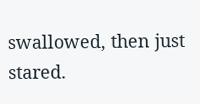swallowed, then just stared.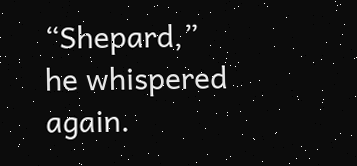“Shepard,” he whispered again.